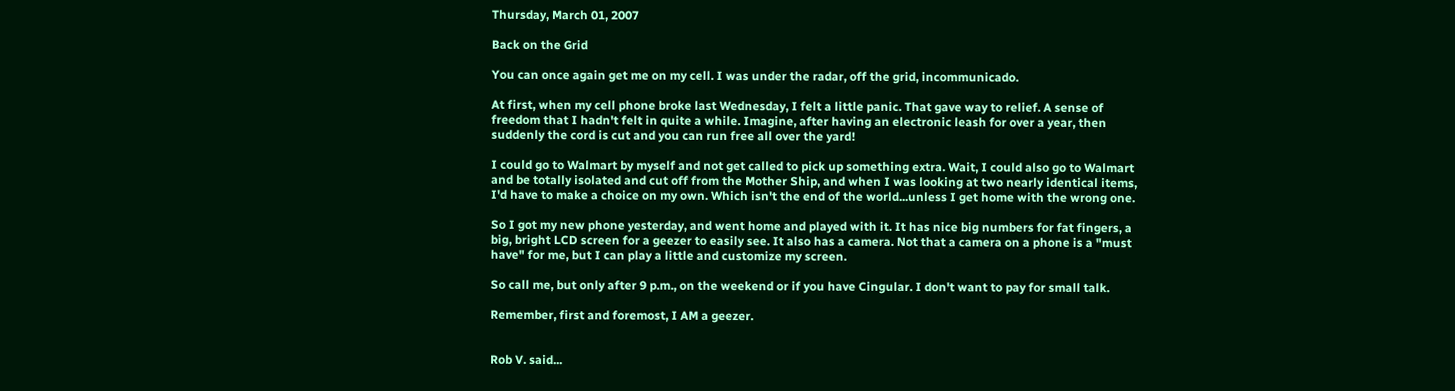Thursday, March 01, 2007

Back on the Grid

You can once again get me on my cell. I was under the radar, off the grid, incommunicado.

At first, when my cell phone broke last Wednesday, I felt a little panic. That gave way to relief. A sense of freedom that I hadn't felt in quite a while. Imagine, after having an electronic leash for over a year, then suddenly the cord is cut and you can run free all over the yard!

I could go to Walmart by myself and not get called to pick up something extra. Wait, I could also go to Walmart and be totally isolated and cut off from the Mother Ship, and when I was looking at two nearly identical items, I'd have to make a choice on my own. Which isn't the end of the world...unless I get home with the wrong one.

So I got my new phone yesterday, and went home and played with it. It has nice big numbers for fat fingers, a big, bright LCD screen for a geezer to easily see. It also has a camera. Not that a camera on a phone is a "must have" for me, but I can play a little and customize my screen.

So call me, but only after 9 p.m., on the weekend or if you have Cingular. I don't want to pay for small talk.

Remember, first and foremost, I AM a geezer.


Rob V. said...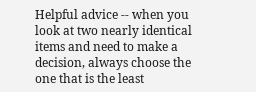Helpful advice -- when you look at two nearly identical items and need to make a decision, always choose the one that is the least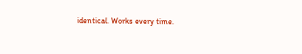identical. Works every time.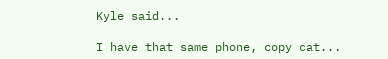Kyle said...

I have that same phone, copy cat...